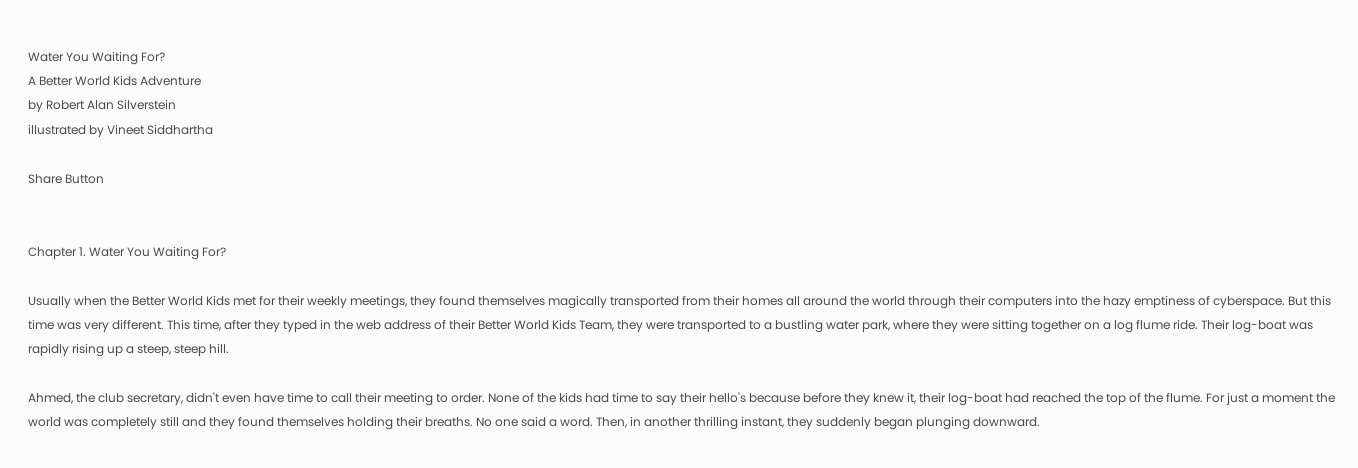Water You Waiting For?
A Better World Kids Adventure
by Robert Alan Silverstein
illustrated by Vineet Siddhartha

Share Button


Chapter 1. Water You Waiting For?

Usually when the Better World Kids met for their weekly meetings, they found themselves magically transported from their homes all around the world through their computers into the hazy emptiness of cyberspace. But this time was very different. This time, after they typed in the web address of their Better World Kids Team, they were transported to a bustling water park, where they were sitting together on a log flume ride. Their log-boat was rapidly rising up a steep, steep hill.

Ahmed, the club secretary, didn't even have time to call their meeting to order. None of the kids had time to say their hello's because before they knew it, their log-boat had reached the top of the flume. For just a moment the world was completely still and they found themselves holding their breaths. No one said a word. Then, in another thrilling instant, they suddenly began plunging downward.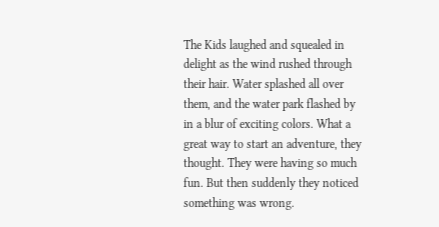The Kids laughed and squealed in delight as the wind rushed through their hair. Water splashed all over them, and the water park flashed by in a blur of exciting colors. What a great way to start an adventure, they thought. They were having so much fun. But then suddenly they noticed something was wrong.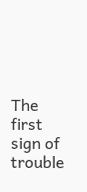The first sign of trouble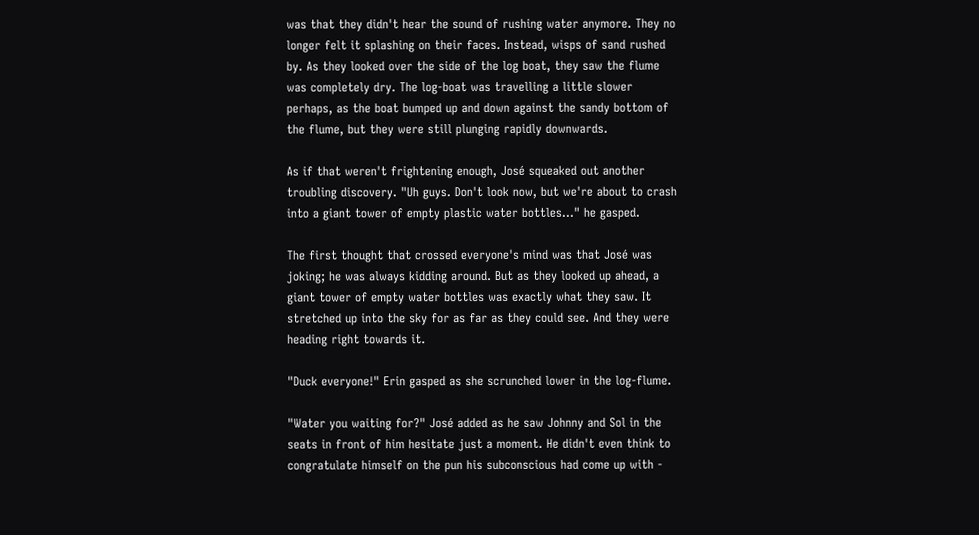was that they didn't hear the sound of rushing water anymore. They no longer felt it splashing on their faces. Instead, wisps of sand rushed by. As they looked over the side of the log boat, they saw the flume was completely dry. The log-boat was travelling a little slower perhaps, as the boat bumped up and down against the sandy bottom of the flume, but they were still plunging rapidly downwards.

As if that weren't frightening enough, José squeaked out another troubling discovery. "Uh guys. Don't look now, but we're about to crash into a giant tower of empty plastic water bottles…" he gasped.

The first thought that crossed everyone's mind was that José was joking; he was always kidding around. But as they looked up ahead, a giant tower of empty water bottles was exactly what they saw. It stretched up into the sky for as far as they could see. And they were heading right towards it.

"Duck everyone!" Erin gasped as she scrunched lower in the log-flume.

"Water you waiting for?" José added as he saw Johnny and Sol in the seats in front of him hesitate just a moment. He didn't even think to congratulate himself on the pun his subconscious had come up with -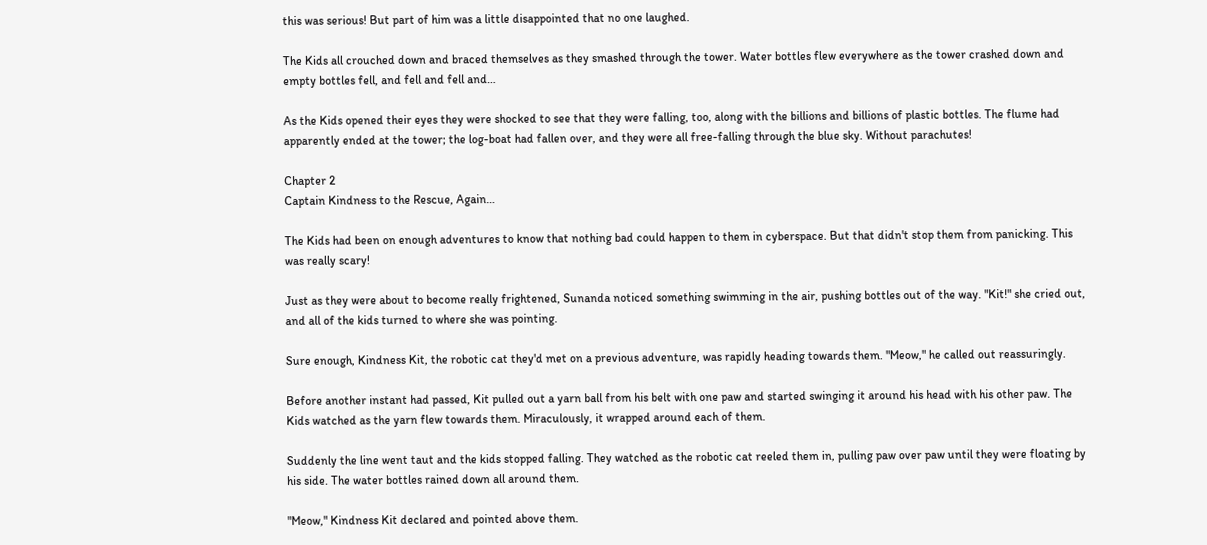this was serious! But part of him was a little disappointed that no one laughed.

The Kids all crouched down and braced themselves as they smashed through the tower. Water bottles flew everywhere as the tower crashed down and empty bottles fell, and fell and fell and…

As the Kids opened their eyes they were shocked to see that they were falling, too, along with the billions and billions of plastic bottles. The flume had apparently ended at the tower; the log-boat had fallen over, and they were all free-falling through the blue sky. Without parachutes!

Chapter 2
Captain Kindness to the Rescue, Again…

The Kids had been on enough adventures to know that nothing bad could happen to them in cyberspace. But that didn't stop them from panicking. This was really scary!

Just as they were about to become really frightened, Sunanda noticed something swimming in the air, pushing bottles out of the way. "Kit!" she cried out, and all of the kids turned to where she was pointing.

Sure enough, Kindness Kit, the robotic cat they'd met on a previous adventure, was rapidly heading towards them. "Meow," he called out reassuringly.

Before another instant had passed, Kit pulled out a yarn ball from his belt with one paw and started swinging it around his head with his other paw. The Kids watched as the yarn flew towards them. Miraculously, it wrapped around each of them.

Suddenly the line went taut and the kids stopped falling. They watched as the robotic cat reeled them in, pulling paw over paw until they were floating by his side. The water bottles rained down all around them.

"Meow," Kindness Kit declared and pointed above them.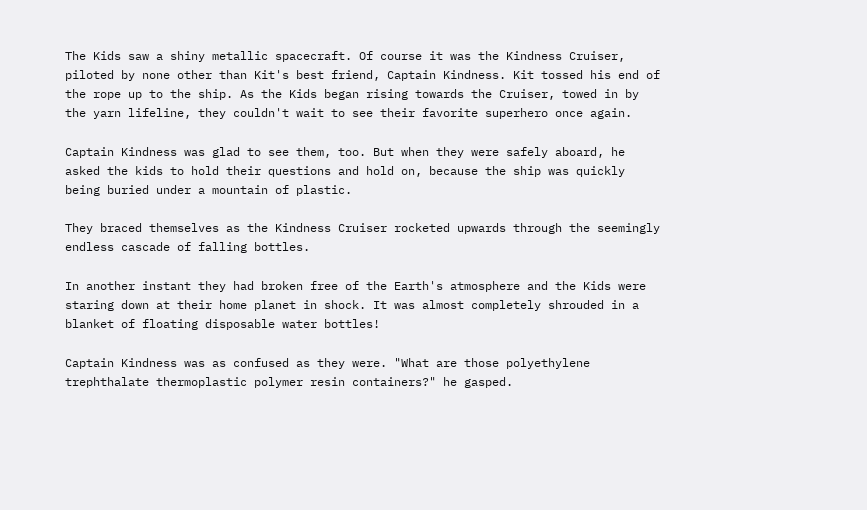The Kids saw a shiny metallic spacecraft. Of course it was the Kindness Cruiser, piloted by none other than Kit's best friend, Captain Kindness. Kit tossed his end of the rope up to the ship. As the Kids began rising towards the Cruiser, towed in by the yarn lifeline, they couldn't wait to see their favorite superhero once again.

Captain Kindness was glad to see them, too. But when they were safely aboard, he asked the kids to hold their questions and hold on, because the ship was quickly being buried under a mountain of plastic.

They braced themselves as the Kindness Cruiser rocketed upwards through the seemingly endless cascade of falling bottles.

In another instant they had broken free of the Earth's atmosphere and the Kids were staring down at their home planet in shock. It was almost completely shrouded in a blanket of floating disposable water bottles!

Captain Kindness was as confused as they were. "What are those polyethylene trephthalate thermoplastic polymer resin containers?" he gasped.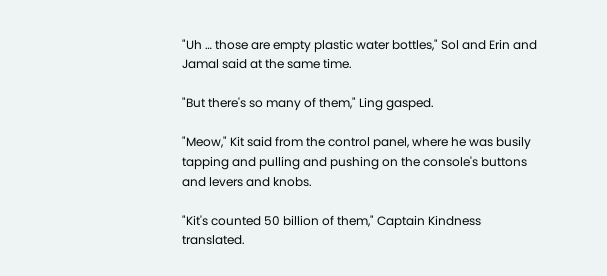"Uh … those are empty plastic water bottles," Sol and Erin and Jamal said at the same time.

"But there's so many of them," Ling gasped.

"Meow," Kit said from the control panel, where he was busily tapping and pulling and pushing on the console's buttons and levers and knobs.

"Kit's counted 50 billion of them," Captain Kindness translated.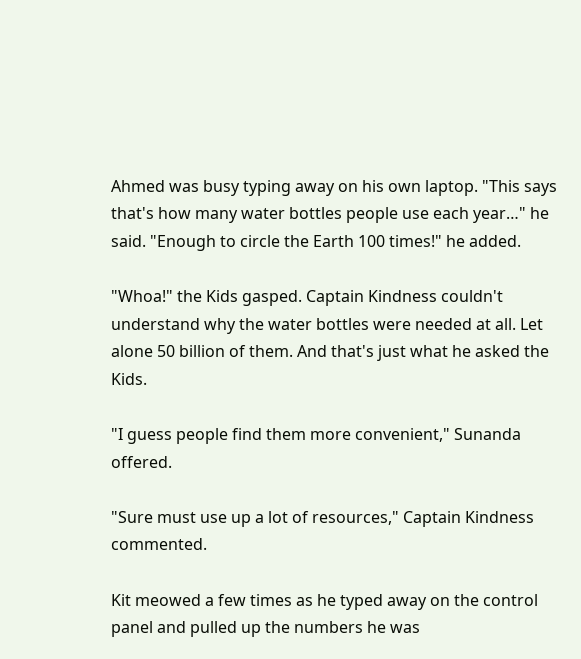Ahmed was busy typing away on his own laptop. "This says that's how many water bottles people use each year…" he said. "Enough to circle the Earth 100 times!" he added.

"Whoa!" the Kids gasped. Captain Kindness couldn't understand why the water bottles were needed at all. Let alone 50 billion of them. And that's just what he asked the Kids.

"I guess people find them more convenient," Sunanda offered.

"Sure must use up a lot of resources," Captain Kindness commented.

Kit meowed a few times as he typed away on the control panel and pulled up the numbers he was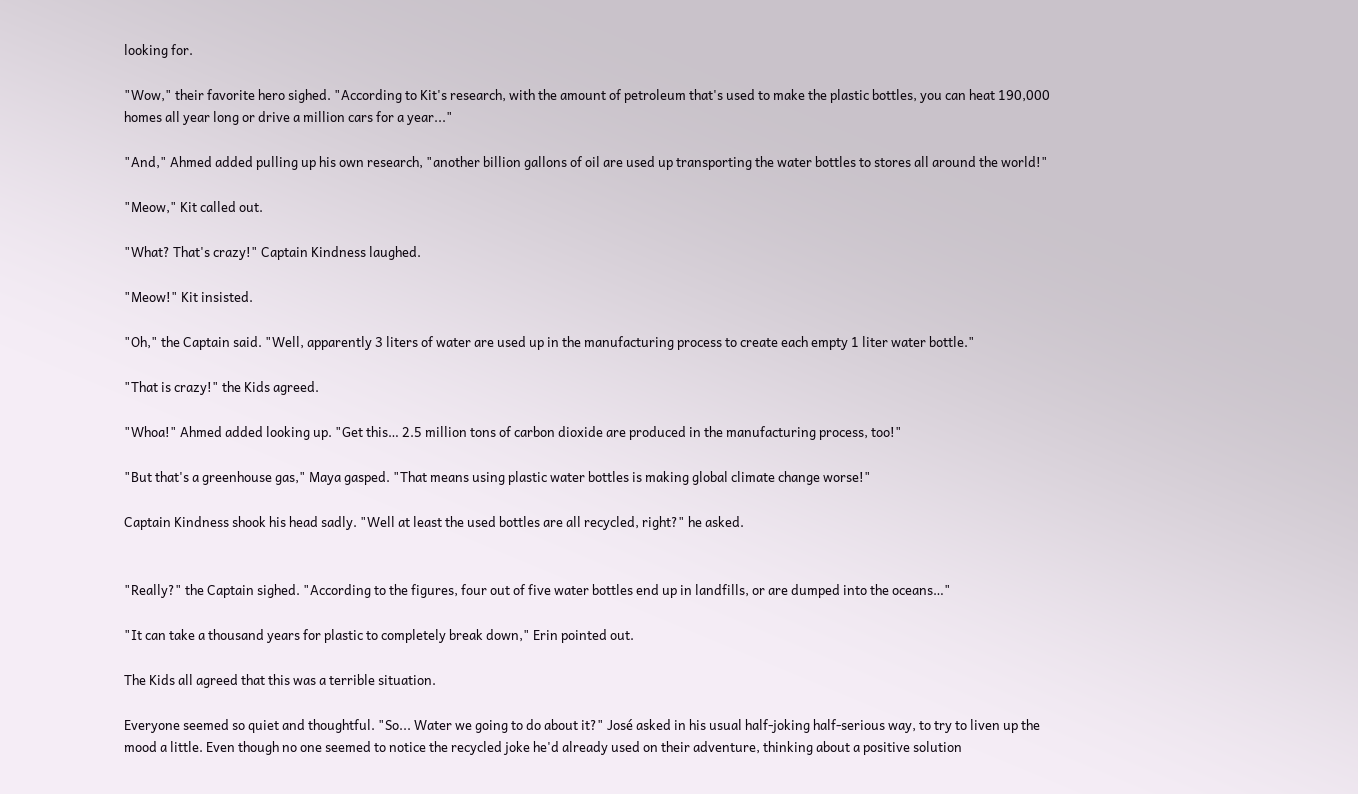looking for.

"Wow," their favorite hero sighed. "According to Kit's research, with the amount of petroleum that's used to make the plastic bottles, you can heat 190,000 homes all year long or drive a million cars for a year..."

"And," Ahmed added pulling up his own research, "another billion gallons of oil are used up transporting the water bottles to stores all around the world!"

"Meow," Kit called out.

"What? That's crazy!" Captain Kindness laughed.

"Meow!" Kit insisted.

"Oh," the Captain said. "Well, apparently 3 liters of water are used up in the manufacturing process to create each empty 1 liter water bottle."

"That is crazy!" the Kids agreed.

"Whoa!" Ahmed added looking up. "Get this… 2.5 million tons of carbon dioxide are produced in the manufacturing process, too!"

"But that's a greenhouse gas," Maya gasped. "That means using plastic water bottles is making global climate change worse!"

Captain Kindness shook his head sadly. "Well at least the used bottles are all recycled, right?" he asked.


"Really?" the Captain sighed. "According to the figures, four out of five water bottles end up in landfills, or are dumped into the oceans…"

"It can take a thousand years for plastic to completely break down," Erin pointed out.

The Kids all agreed that this was a terrible situation.

Everyone seemed so quiet and thoughtful. "So... Water we going to do about it?" José asked in his usual half-joking half-serious way, to try to liven up the mood a little. Even though no one seemed to notice the recycled joke he'd already used on their adventure, thinking about a positive solution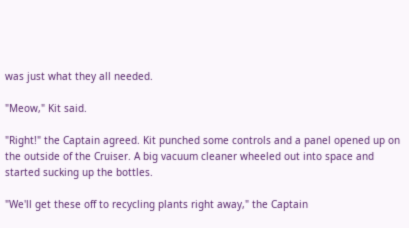was just what they all needed.

"Meow," Kit said.

"Right!" the Captain agreed. Kit punched some controls and a panel opened up on the outside of the Cruiser. A big vacuum cleaner wheeled out into space and started sucking up the bottles.

"We'll get these off to recycling plants right away," the Captain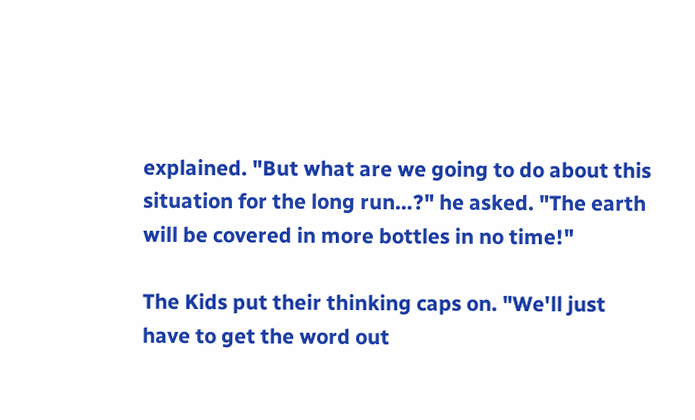explained. "But what are we going to do about this situation for the long run…?" he asked. "The earth will be covered in more bottles in no time!"

The Kids put their thinking caps on. "We'll just have to get the word out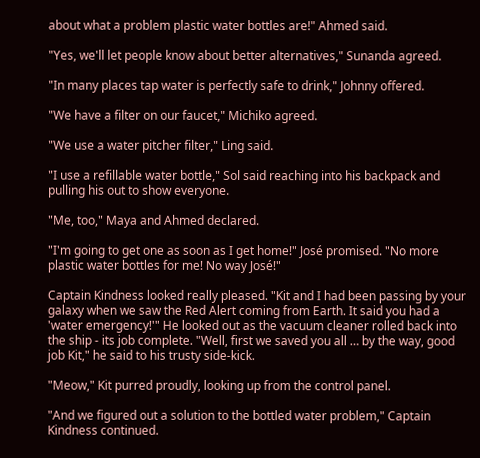about what a problem plastic water bottles are!" Ahmed said.

"Yes, we'll let people know about better alternatives," Sunanda agreed.

"In many places tap water is perfectly safe to drink," Johnny offered.

"We have a filter on our faucet," Michiko agreed.

"We use a water pitcher filter," Ling said.

"I use a refillable water bottle," Sol said reaching into his backpack and pulling his out to show everyone.

"Me, too," Maya and Ahmed declared.

"I'm going to get one as soon as I get home!" José promised. "No more plastic water bottles for me! No way José!"

Captain Kindness looked really pleased. "Kit and I had been passing by your galaxy when we saw the Red Alert coming from Earth. It said you had a 'water emergency!'" He looked out as the vacuum cleaner rolled back into the ship - its job complete. "Well, first we saved you all … by the way, good job Kit," he said to his trusty side-kick.

"Meow," Kit purred proudly, looking up from the control panel.

"And we figured out a solution to the bottled water problem," Captain Kindness continued.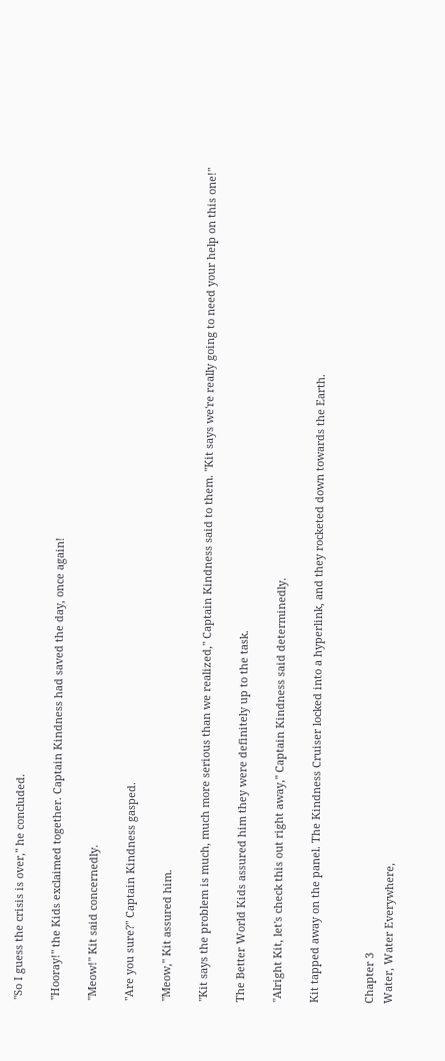"So I guess the crisis is over," he concluded.

"Hooray!" the Kids exclaimed together. Captain Kindness had saved the day, once again!

"Meow!" Kit said concernedly.

"Are you sure?" Captain Kindness gasped.

"Meow," Kit assured him.

"Kit says the problem is much, much more serious than we realized," Captain Kindness said to them. "Kit says we're really going to need your help on this one!"

The Better World Kids assured him they were definitely up to the task.

"Alright Kit, let's check this out right away," Captain Kindness said determinedly.

Kit tapped away on the panel. The Kindness Cruiser locked into a hyperlink, and they rocketed down towards the Earth.


Chapter 3
Water, Water Everywhere,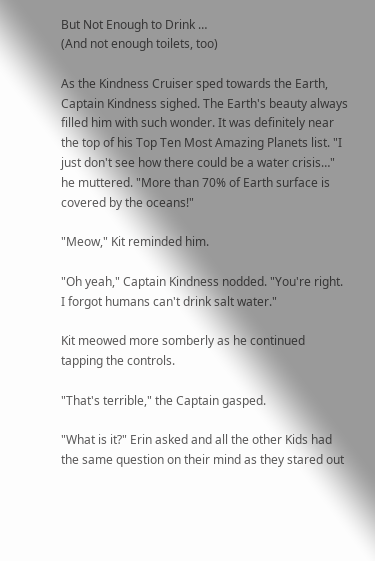But Not Enough to Drink …
(And not enough toilets, too)

As the Kindness Cruiser sped towards the Earth, Captain Kindness sighed. The Earth's beauty always filled him with such wonder. It was definitely near the top of his Top Ten Most Amazing Planets list. "I just don't see how there could be a water crisis…" he muttered. "More than 70% of Earth surface is covered by the oceans!"

"Meow," Kit reminded him.

"Oh yeah," Captain Kindness nodded. "You're right. I forgot humans can't drink salt water."

Kit meowed more somberly as he continued tapping the controls.

"That's terrible," the Captain gasped.

"What is it?" Erin asked and all the other Kids had the same question on their mind as they stared out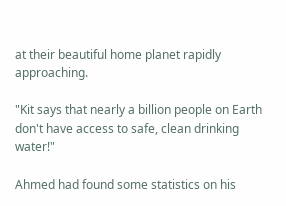at their beautiful home planet rapidly approaching.

"Kit says that nearly a billion people on Earth don't have access to safe, clean drinking water!"

Ahmed had found some statistics on his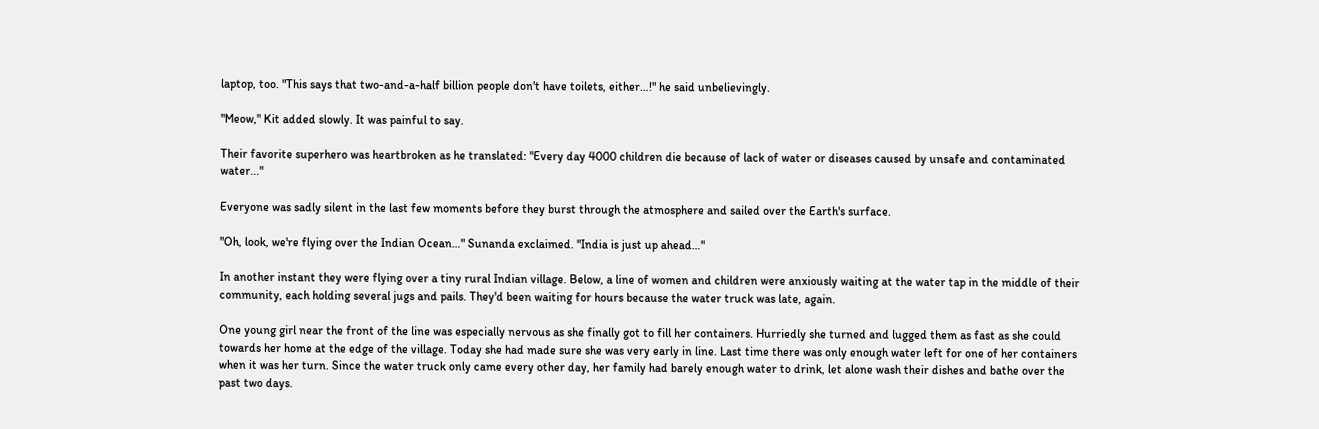laptop, too. "This says that two-and-a-half billion people don't have toilets, either…!" he said unbelievingly.

"Meow," Kit added slowly. It was painful to say.

Their favorite superhero was heartbroken as he translated: "Every day 4000 children die because of lack of water or diseases caused by unsafe and contaminated water..."

Everyone was sadly silent in the last few moments before they burst through the atmosphere and sailed over the Earth's surface.

"Oh, look, we're flying over the Indian Ocean…" Sunanda exclaimed. "India is just up ahead…"

In another instant they were flying over a tiny rural Indian village. Below, a line of women and children were anxiously waiting at the water tap in the middle of their community, each holding several jugs and pails. They'd been waiting for hours because the water truck was late, again.

One young girl near the front of the line was especially nervous as she finally got to fill her containers. Hurriedly she turned and lugged them as fast as she could towards her home at the edge of the village. Today she had made sure she was very early in line. Last time there was only enough water left for one of her containers when it was her turn. Since the water truck only came every other day, her family had barely enough water to drink, let alone wash their dishes and bathe over the past two days.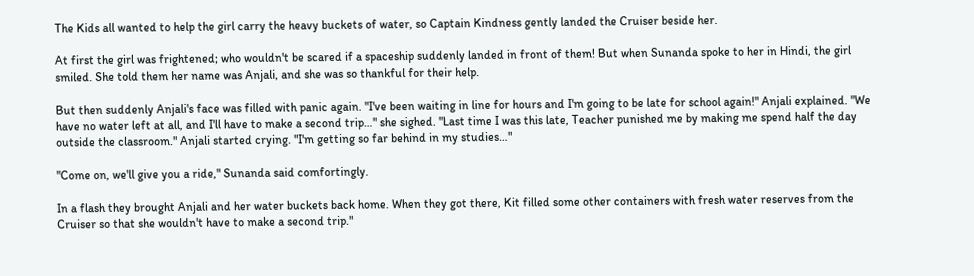The Kids all wanted to help the girl carry the heavy buckets of water, so Captain Kindness gently landed the Cruiser beside her.

At first the girl was frightened; who wouldn't be scared if a spaceship suddenly landed in front of them! But when Sunanda spoke to her in Hindi, the girl smiled. She told them her name was Anjali, and she was so thankful for their help.

But then suddenly Anjali's face was filled with panic again. "I've been waiting in line for hours and I'm going to be late for school again!" Anjali explained. "We have no water left at all, and I'll have to make a second trip…" she sighed. "Last time I was this late, Teacher punished me by making me spend half the day outside the classroom." Anjali started crying. "I'm getting so far behind in my studies…"

"Come on, we'll give you a ride," Sunanda said comfortingly.

In a flash they brought Anjali and her water buckets back home. When they got there, Kit filled some other containers with fresh water reserves from the Cruiser so that she wouldn't have to make a second trip."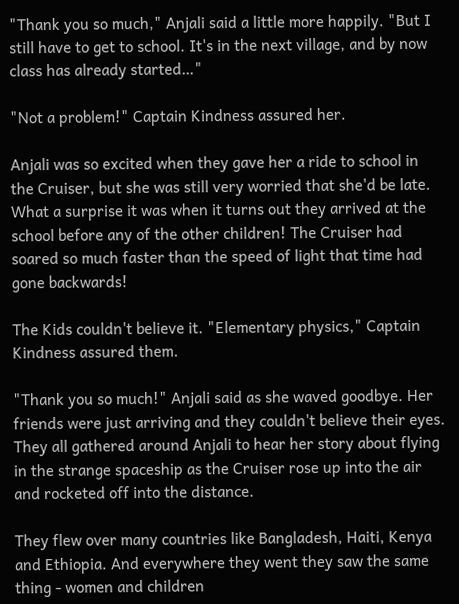"Thank you so much," Anjali said a little more happily. "But I still have to get to school. It's in the next village, and by now class has already started…"

"Not a problem!" Captain Kindness assured her.

Anjali was so excited when they gave her a ride to school in the Cruiser, but she was still very worried that she'd be late. What a surprise it was when it turns out they arrived at the school before any of the other children! The Cruiser had soared so much faster than the speed of light that time had gone backwards!

The Kids couldn't believe it. "Elementary physics," Captain Kindness assured them.

"Thank you so much!" Anjali said as she waved goodbye. Her friends were just arriving and they couldn't believe their eyes. They all gathered around Anjali to hear her story about flying in the strange spaceship as the Cruiser rose up into the air and rocketed off into the distance.

They flew over many countries like Bangladesh, Haiti, Kenya and Ethiopia. And everywhere they went they saw the same thing - women and children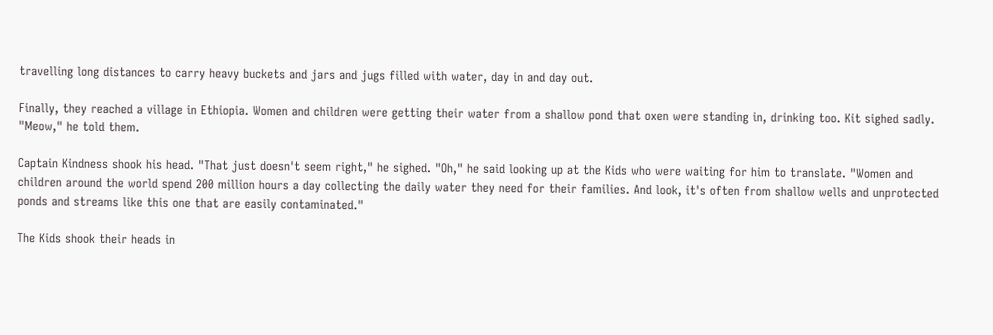travelling long distances to carry heavy buckets and jars and jugs filled with water, day in and day out.

Finally, they reached a village in Ethiopia. Women and children were getting their water from a shallow pond that oxen were standing in, drinking too. Kit sighed sadly. "Meow," he told them.

Captain Kindness shook his head. "That just doesn't seem right," he sighed. "Oh," he said looking up at the Kids who were waiting for him to translate. "Women and children around the world spend 200 million hours a day collecting the daily water they need for their families. And look, it's often from shallow wells and unprotected ponds and streams like this one that are easily contaminated."

The Kids shook their heads in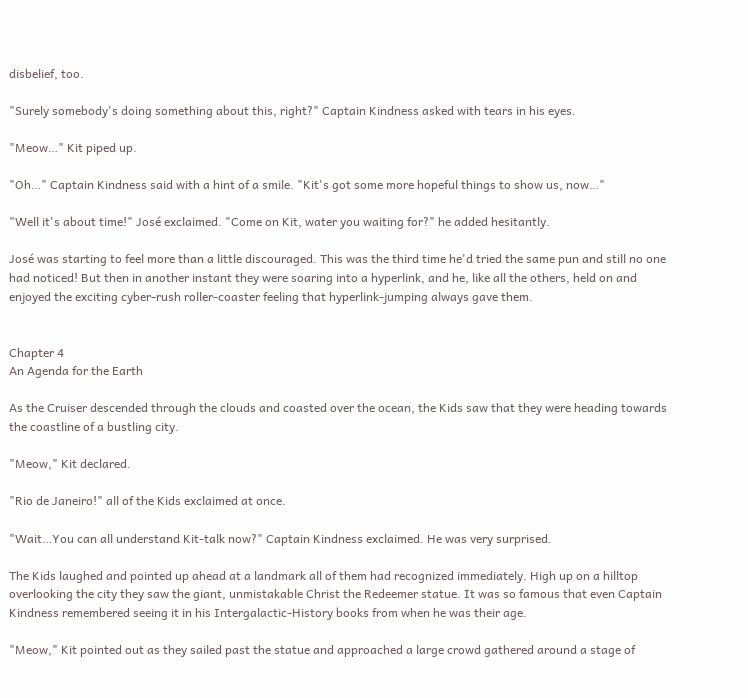disbelief, too.

"Surely somebody's doing something about this, right?" Captain Kindness asked with tears in his eyes.

"Meow…" Kit piped up.

"Oh…" Captain Kindness said with a hint of a smile. "Kit's got some more hopeful things to show us, now…"

"Well it's about time!" José exclaimed. "Come on Kit, water you waiting for?" he added hesitantly.

José was starting to feel more than a little discouraged. This was the third time he'd tried the same pun and still no one had noticed! But then in another instant they were soaring into a hyperlink, and he, like all the others, held on and enjoyed the exciting cyber-rush roller-coaster feeling that hyperlink-jumping always gave them.


Chapter 4
An Agenda for the Earth

As the Cruiser descended through the clouds and coasted over the ocean, the Kids saw that they were heading towards the coastline of a bustling city.

"Meow," Kit declared.

"Rio de Janeiro!" all of the Kids exclaimed at once.

"Wait…You can all understand Kit-talk now?" Captain Kindness exclaimed. He was very surprised.

The Kids laughed and pointed up ahead at a landmark all of them had recognized immediately. High up on a hilltop overlooking the city they saw the giant, unmistakable Christ the Redeemer statue. It was so famous that even Captain Kindness remembered seeing it in his Intergalactic-History books from when he was their age.

"Meow," Kit pointed out as they sailed past the statue and approached a large crowd gathered around a stage of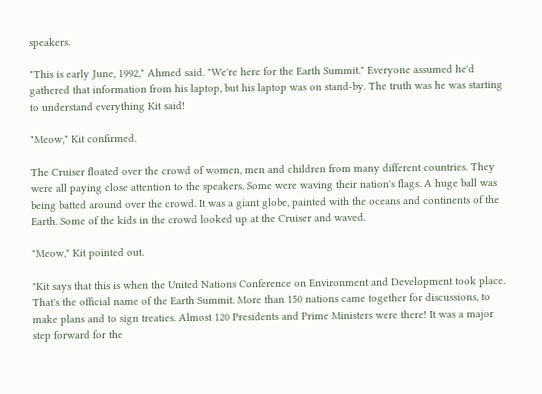speakers.

"This is early June, 1992," Ahmed said. "We're here for the Earth Summit." Everyone assumed he'd gathered that information from his laptop, but his laptop was on stand-by. The truth was he was starting to understand everything Kit said!

"Meow," Kit confirmed.

The Cruiser floated over the crowd of women, men and children from many different countries. They were all paying close attention to the speakers. Some were waving their nation's flags. A huge ball was being batted around over the crowd. It was a giant globe, painted with the oceans and continents of the Earth. Some of the kids in the crowd looked up at the Cruiser and waved.

"Meow," Kit pointed out.

"Kit says that this is when the United Nations Conference on Environment and Development took place. That's the official name of the Earth Summit. More than 150 nations came together for discussions, to make plans and to sign treaties. Almost 120 Presidents and Prime Ministers were there! It was a major step forward for the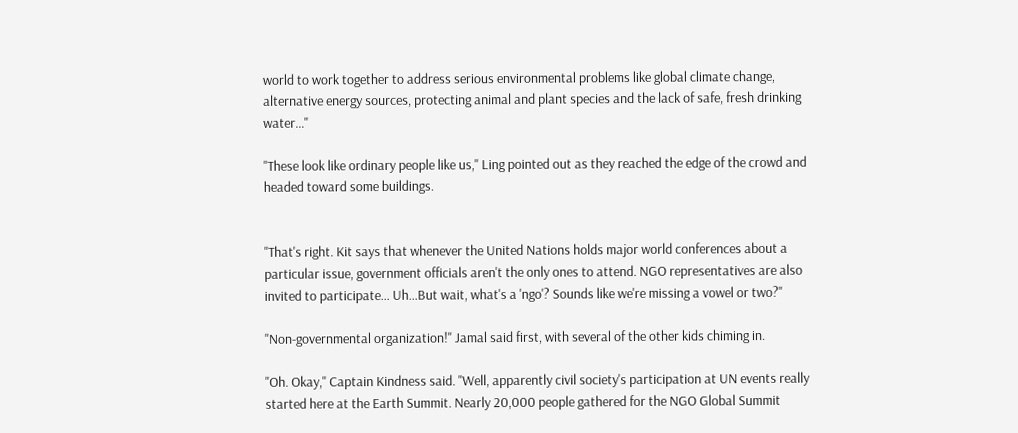world to work together to address serious environmental problems like global climate change, alternative energy sources, protecting animal and plant species and the lack of safe, fresh drinking water…"

"These look like ordinary people like us," Ling pointed out as they reached the edge of the crowd and headed toward some buildings.


"That's right. Kit says that whenever the United Nations holds major world conferences about a particular issue, government officials aren't the only ones to attend. NGO representatives are also invited to participate… Uh…But wait, what's a 'ngo'? Sounds like we're missing a vowel or two?"

"Non-governmental organization!" Jamal said first, with several of the other kids chiming in.

"Oh. Okay," Captain Kindness said. "Well, apparently civil society's participation at UN events really started here at the Earth Summit. Nearly 20,000 people gathered for the NGO Global Summit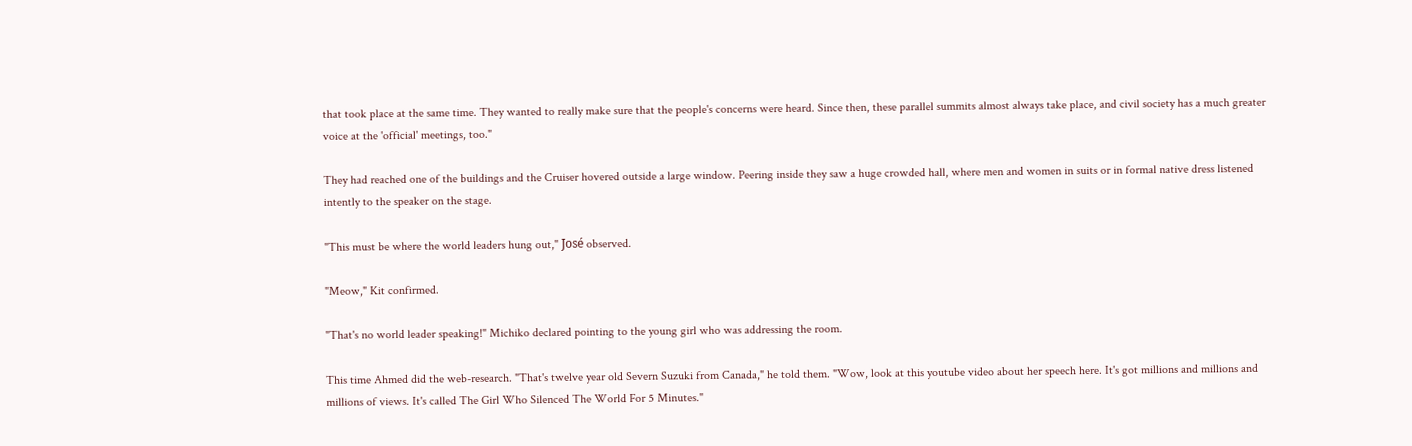that took place at the same time. They wanted to really make sure that the people's concerns were heard. Since then, these parallel summits almost always take place, and civil society has a much greater voice at the 'official' meetings, too."

They had reached one of the buildings and the Cruiser hovered outside a large window. Peering inside they saw a huge crowded hall, where men and women in suits or in formal native dress listened intently to the speaker on the stage.

"This must be where the world leaders hung out," José observed.

"Meow," Kit confirmed.

"That's no world leader speaking!" Michiko declared pointing to the young girl who was addressing the room.

This time Ahmed did the web-research. "That's twelve year old Severn Suzuki from Canada," he told them. "Wow, look at this youtube video about her speech here. It's got millions and millions and millions of views. It's called The Girl Who Silenced The World For 5 Minutes."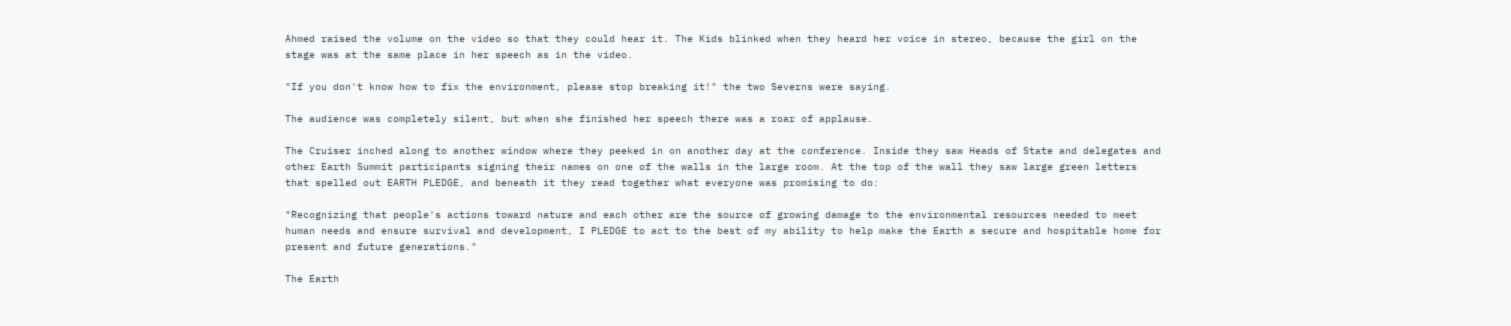Ahmed raised the volume on the video so that they could hear it. The Kids blinked when they heard her voice in stereo, because the girl on the stage was at the same place in her speech as in the video.

"If you don't know how to fix the environment, please stop breaking it!" the two Severns were saying.

The audience was completely silent, but when she finished her speech there was a roar of applause.

The Cruiser inched along to another window where they peeked in on another day at the conference. Inside they saw Heads of State and delegates and other Earth Summit participants signing their names on one of the walls in the large room. At the top of the wall they saw large green letters that spelled out EARTH PLEDGE, and beneath it they read together what everyone was promising to do:

"Recognizing that people's actions toward nature and each other are the source of growing damage to the environmental resources needed to meet human needs and ensure survival and development, I PLEDGE to act to the best of my ability to help make the Earth a secure and hospitable home for present and future generations."

The Earth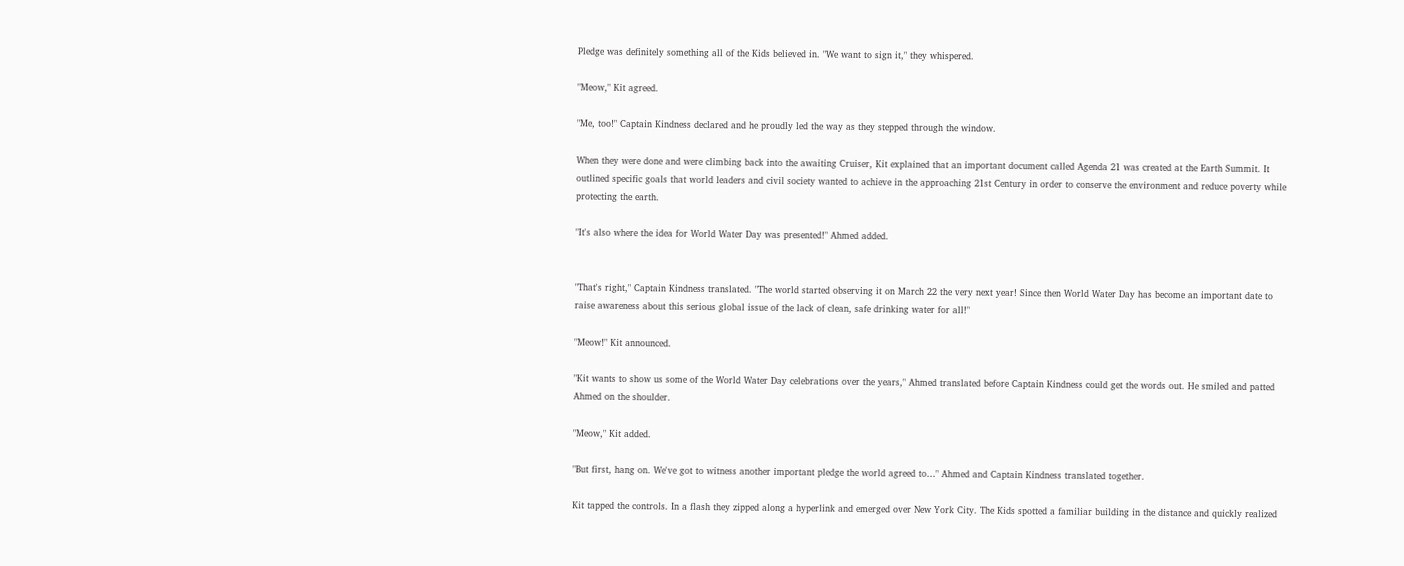Pledge was definitely something all of the Kids believed in. "We want to sign it," they whispered.

"Meow," Kit agreed.

"Me, too!" Captain Kindness declared and he proudly led the way as they stepped through the window.

When they were done and were climbing back into the awaiting Cruiser, Kit explained that an important document called Agenda 21 was created at the Earth Summit. It outlined specific goals that world leaders and civil society wanted to achieve in the approaching 21st Century in order to conserve the environment and reduce poverty while protecting the earth.

"It's also where the idea for World Water Day was presented!" Ahmed added.


"That's right," Captain Kindness translated. "The world started observing it on March 22 the very next year! Since then World Water Day has become an important date to raise awareness about this serious global issue of the lack of clean, safe drinking water for all!"

"Meow!" Kit announced.

"Kit wants to show us some of the World Water Day celebrations over the years," Ahmed translated before Captain Kindness could get the words out. He smiled and patted Ahmed on the shoulder.

"Meow," Kit added.

"But first, hang on. We've got to witness another important pledge the world agreed to…" Ahmed and Captain Kindness translated together.

Kit tapped the controls. In a flash they zipped along a hyperlink and emerged over New York City. The Kids spotted a familiar building in the distance and quickly realized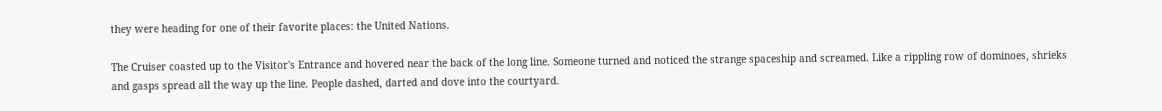they were heading for one of their favorite places: the United Nations.

The Cruiser coasted up to the Visitor's Entrance and hovered near the back of the long line. Someone turned and noticed the strange spaceship and screamed. Like a rippling row of dominoes, shrieks and gasps spread all the way up the line. People dashed, darted and dove into the courtyard.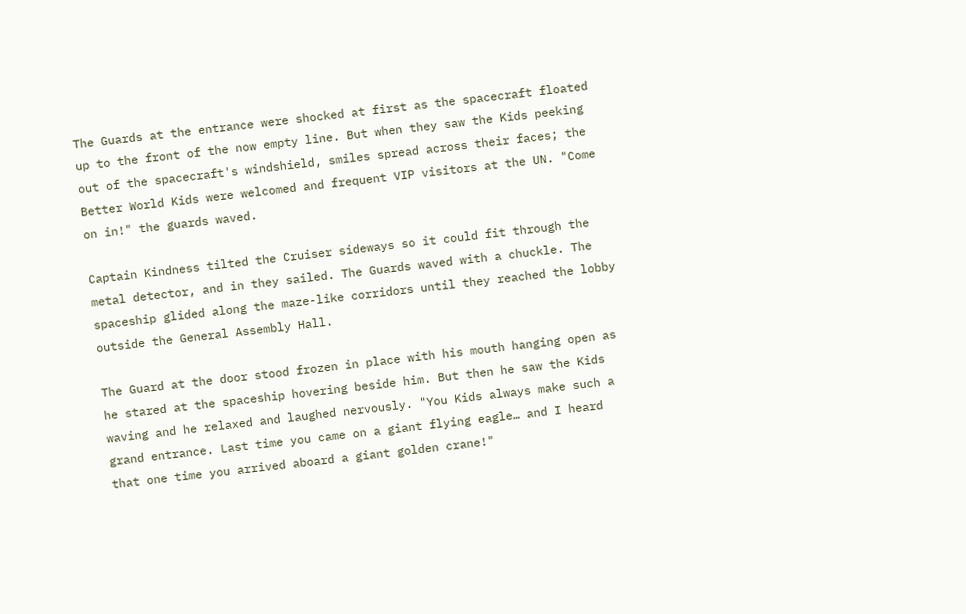The Guards at the entrance were shocked at first as the spacecraft floated up to the front of the now empty line. But when they saw the Kids peeking out of the spacecraft's windshield, smiles spread across their faces; the Better World Kids were welcomed and frequent VIP visitors at the UN. "Come on in!" the guards waved.

Captain Kindness tilted the Cruiser sideways so it could fit through the metal detector, and in they sailed. The Guards waved with a chuckle. The spaceship glided along the maze-like corridors until they reached the lobby outside the General Assembly Hall.

The Guard at the door stood frozen in place with his mouth hanging open as he stared at the spaceship hovering beside him. But then he saw the Kids waving and he relaxed and laughed nervously. "You Kids always make such a grand entrance. Last time you came on a giant flying eagle… and I heard that one time you arrived aboard a giant golden crane!"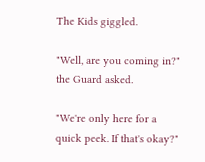The Kids giggled.

"Well, are you coming in?" the Guard asked.

"We're only here for a quick peek. If that's okay?"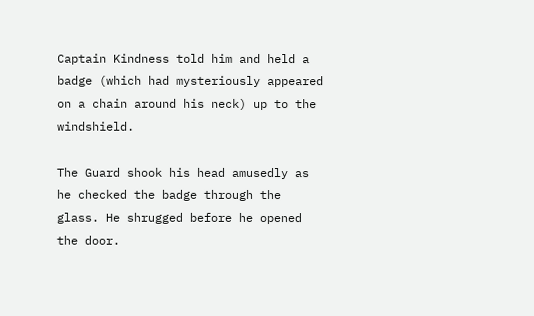Captain Kindness told him and held a badge (which had mysteriously appeared on a chain around his neck) up to the windshield.

The Guard shook his head amusedly as he checked the badge through the glass. He shrugged before he opened the door.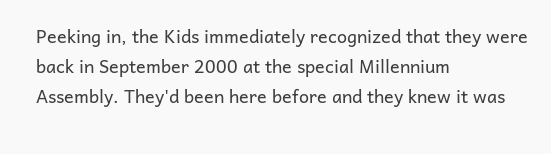Peeking in, the Kids immediately recognized that they were back in September 2000 at the special Millennium Assembly. They'd been here before and they knew it was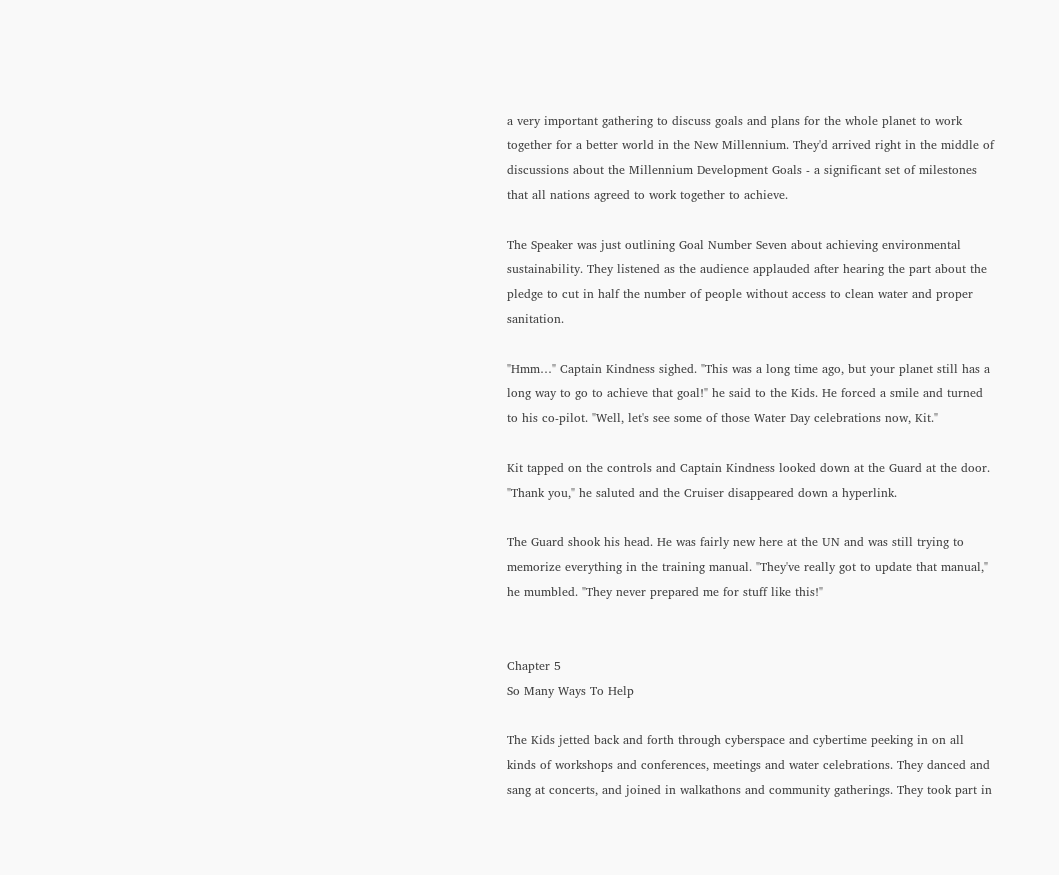a very important gathering to discuss goals and plans for the whole planet to work together for a better world in the New Millennium. They'd arrived right in the middle of discussions about the Millennium Development Goals - a significant set of milestones that all nations agreed to work together to achieve.

The Speaker was just outlining Goal Number Seven about achieving environmental sustainability. They listened as the audience applauded after hearing the part about the pledge to cut in half the number of people without access to clean water and proper sanitation.

"Hmm…" Captain Kindness sighed. "This was a long time ago, but your planet still has a long way to go to achieve that goal!" he said to the Kids. He forced a smile and turned to his co-pilot. "Well, let's see some of those Water Day celebrations now, Kit."

Kit tapped on the controls and Captain Kindness looked down at the Guard at the door. "Thank you," he saluted and the Cruiser disappeared down a hyperlink.

The Guard shook his head. He was fairly new here at the UN and was still trying to memorize everything in the training manual. "They've really got to update that manual," he mumbled. "They never prepared me for stuff like this!"


Chapter 5
So Many Ways To Help

The Kids jetted back and forth through cyberspace and cybertime peeking in on all kinds of workshops and conferences, meetings and water celebrations. They danced and sang at concerts, and joined in walkathons and community gatherings. They took part in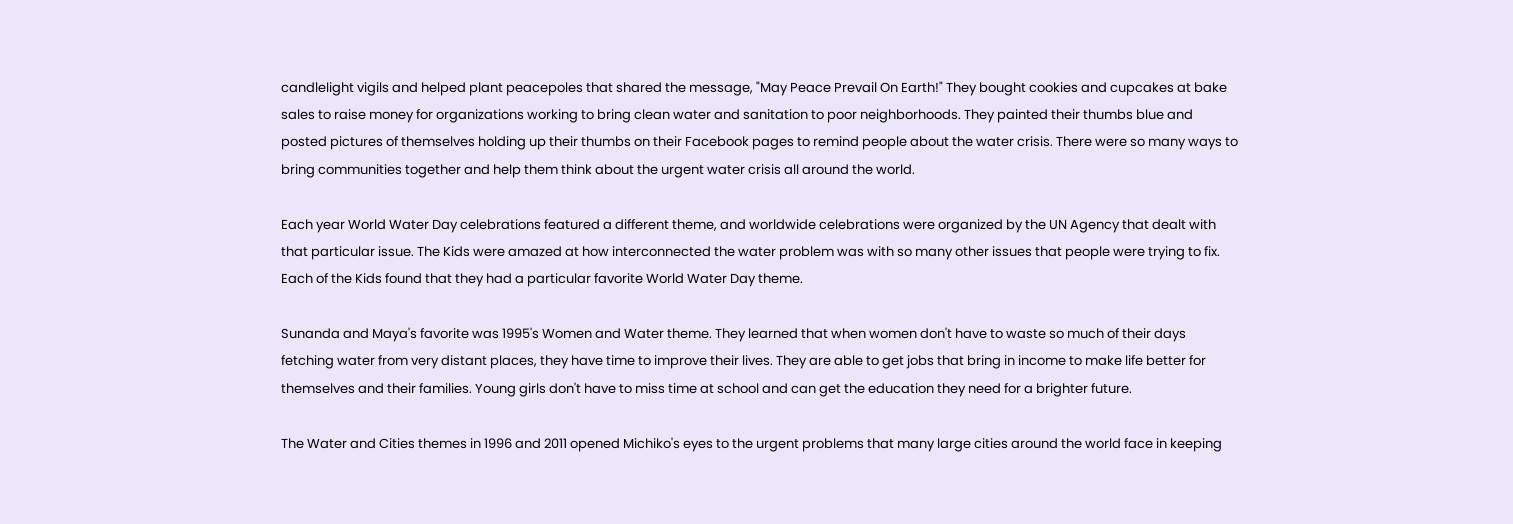candlelight vigils and helped plant peacepoles that shared the message, "May Peace Prevail On Earth!" They bought cookies and cupcakes at bake sales to raise money for organizations working to bring clean water and sanitation to poor neighborhoods. They painted their thumbs blue and posted pictures of themselves holding up their thumbs on their Facebook pages to remind people about the water crisis. There were so many ways to bring communities together and help them think about the urgent water crisis all around the world.

Each year World Water Day celebrations featured a different theme, and worldwide celebrations were organized by the UN Agency that dealt with that particular issue. The Kids were amazed at how interconnected the water problem was with so many other issues that people were trying to fix. Each of the Kids found that they had a particular favorite World Water Day theme.

Sunanda and Maya's favorite was 1995's Women and Water theme. They learned that when women don't have to waste so much of their days fetching water from very distant places, they have time to improve their lives. They are able to get jobs that bring in income to make life better for themselves and their families. Young girls don't have to miss time at school and can get the education they need for a brighter future.

The Water and Cities themes in 1996 and 2011 opened Michiko's eyes to the urgent problems that many large cities around the world face in keeping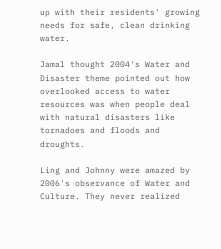up with their residents' growing needs for safe, clean drinking water.

Jamal thought 2004's Water and Disaster theme pointed out how overlooked access to water resources was when people deal with natural disasters like tornadoes and floods and droughts.

Ling and Johnny were amazed by 2006's observance of Water and Culture. They never realized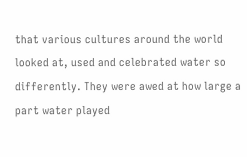that various cultures around the world looked at, used and celebrated water so differently. They were awed at how large a part water played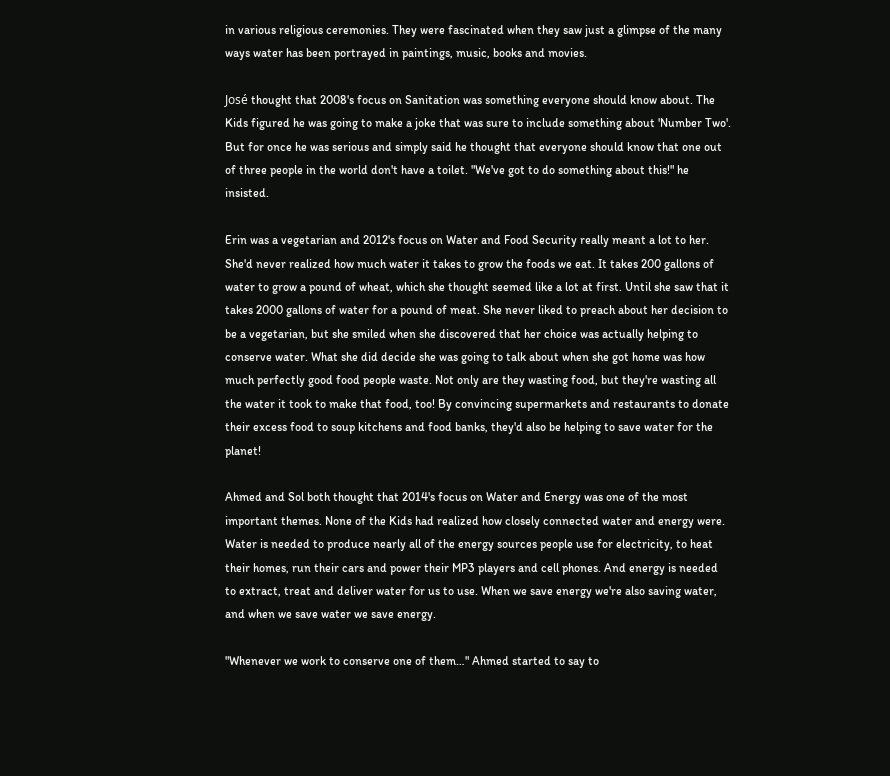in various religious ceremonies. They were fascinated when they saw just a glimpse of the many ways water has been portrayed in paintings, music, books and movies.

José thought that 2008's focus on Sanitation was something everyone should know about. The Kids figured he was going to make a joke that was sure to include something about 'Number Two'. But for once he was serious and simply said he thought that everyone should know that one out of three people in the world don't have a toilet. "We've got to do something about this!" he insisted.

Erin was a vegetarian and 2012's focus on Water and Food Security really meant a lot to her. She'd never realized how much water it takes to grow the foods we eat. It takes 200 gallons of water to grow a pound of wheat, which she thought seemed like a lot at first. Until she saw that it takes 2000 gallons of water for a pound of meat. She never liked to preach about her decision to be a vegetarian, but she smiled when she discovered that her choice was actually helping to conserve water. What she did decide she was going to talk about when she got home was how much perfectly good food people waste. Not only are they wasting food, but they're wasting all the water it took to make that food, too! By convincing supermarkets and restaurants to donate their excess food to soup kitchens and food banks, they'd also be helping to save water for the planet!

Ahmed and Sol both thought that 2014's focus on Water and Energy was one of the most important themes. None of the Kids had realized how closely connected water and energy were. Water is needed to produce nearly all of the energy sources people use for electricity, to heat their homes, run their cars and power their MP3 players and cell phones. And energy is needed to extract, treat and deliver water for us to use. When we save energy we're also saving water, and when we save water we save energy.

"Whenever we work to conserve one of them…" Ahmed started to say to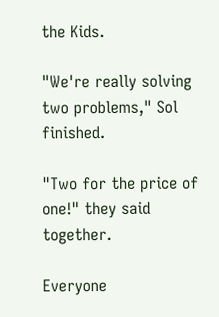the Kids.

"We're really solving two problems," Sol finished.

"Two for the price of one!" they said together.

Everyone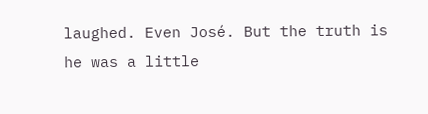laughed. Even José. But the truth is he was a little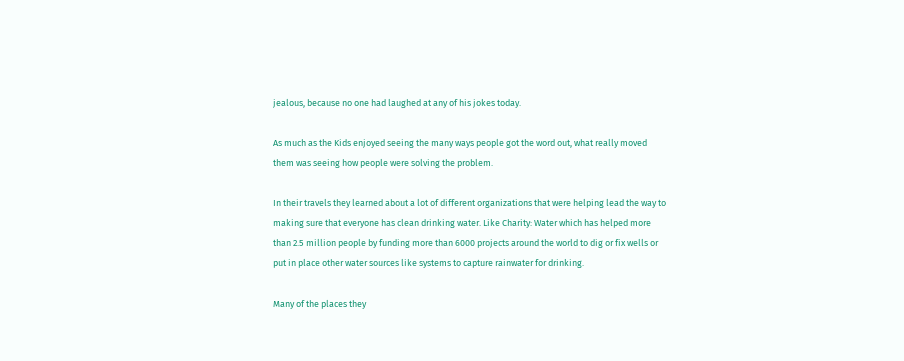jealous, because no one had laughed at any of his jokes today.

As much as the Kids enjoyed seeing the many ways people got the word out, what really moved them was seeing how people were solving the problem.

In their travels they learned about a lot of different organizations that were helping lead the way to making sure that everyone has clean drinking water. Like Charity: Water which has helped more than 2.5 million people by funding more than 6000 projects around the world to dig or fix wells or put in place other water sources like systems to capture rainwater for drinking.

Many of the places they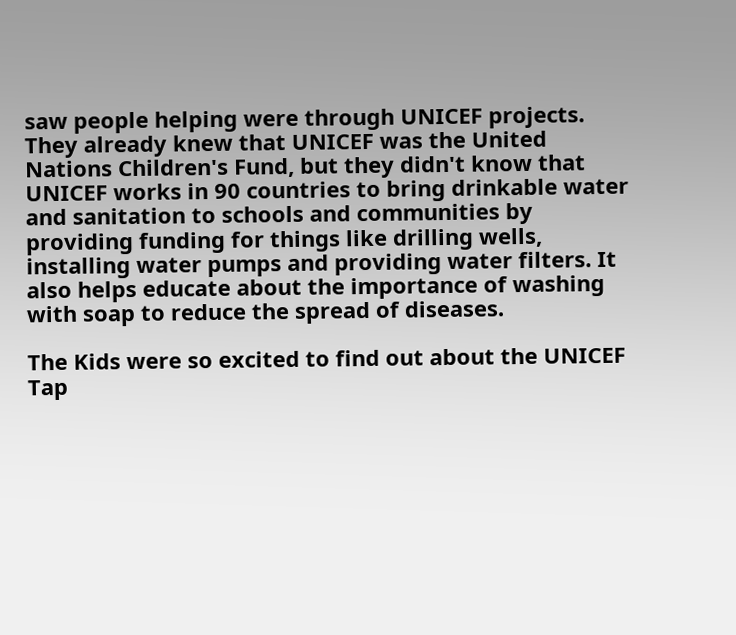saw people helping were through UNICEF projects. They already knew that UNICEF was the United Nations Children's Fund, but they didn't know that UNICEF works in 90 countries to bring drinkable water and sanitation to schools and communities by providing funding for things like drilling wells, installing water pumps and providing water filters. It also helps educate about the importance of washing with soap to reduce the spread of diseases.

The Kids were so excited to find out about the UNICEF Tap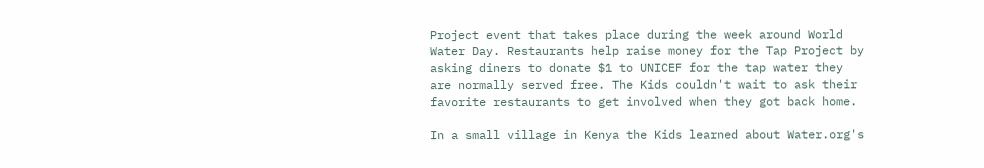Project event that takes place during the week around World Water Day. Restaurants help raise money for the Tap Project by asking diners to donate $1 to UNICEF for the tap water they are normally served free. The Kids couldn't wait to ask their favorite restaurants to get involved when they got back home.

In a small village in Kenya the Kids learned about Water.org's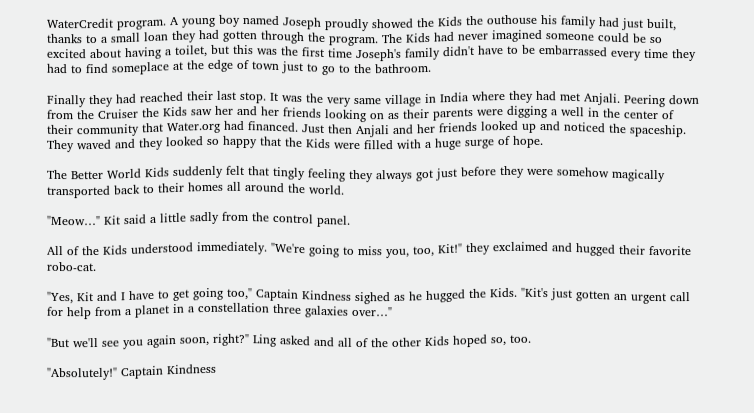WaterCredit program. A young boy named Joseph proudly showed the Kids the outhouse his family had just built, thanks to a small loan they had gotten through the program. The Kids had never imagined someone could be so excited about having a toilet, but this was the first time Joseph's family didn't have to be embarrassed every time they had to find someplace at the edge of town just to go to the bathroom.

Finally they had reached their last stop. It was the very same village in India where they had met Anjali. Peering down from the Cruiser the Kids saw her and her friends looking on as their parents were digging a well in the center of their community that Water.org had financed. Just then Anjali and her friends looked up and noticed the spaceship. They waved and they looked so happy that the Kids were filled with a huge surge of hope.

The Better World Kids suddenly felt that tingly feeling they always got just before they were somehow magically transported back to their homes all around the world.

"Meow…" Kit said a little sadly from the control panel.

All of the Kids understood immediately. "We're going to miss you, too, Kit!" they exclaimed and hugged their favorite robo-cat.

"Yes, Kit and I have to get going too," Captain Kindness sighed as he hugged the Kids. "Kit's just gotten an urgent call for help from a planet in a constellation three galaxies over…"

"But we'll see you again soon, right?" Ling asked and all of the other Kids hoped so, too.

"Absolutely!" Captain Kindness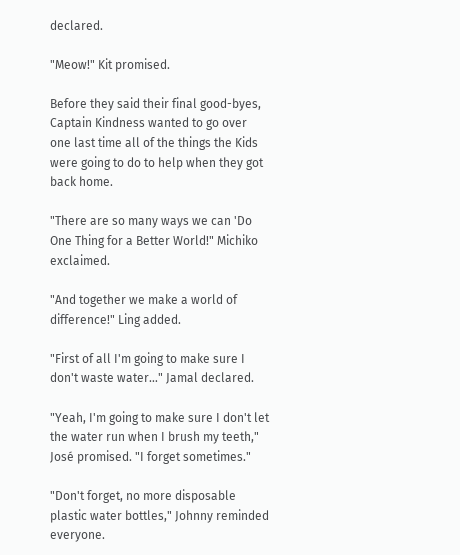declared.

"Meow!" Kit promised.

Before they said their final good-byes, Captain Kindness wanted to go over one last time all of the things the Kids were going to do to help when they got back home.

"There are so many ways we can 'Do One Thing for a Better World!" Michiko exclaimed.

"And together we make a world of difference!" Ling added.

"First of all I'm going to make sure I don't waste water…" Jamal declared.

"Yeah, I'm going to make sure I don't let the water run when I brush my teeth," José promised. "I forget sometimes."

"Don't forget, no more disposable plastic water bottles," Johnny reminded everyone.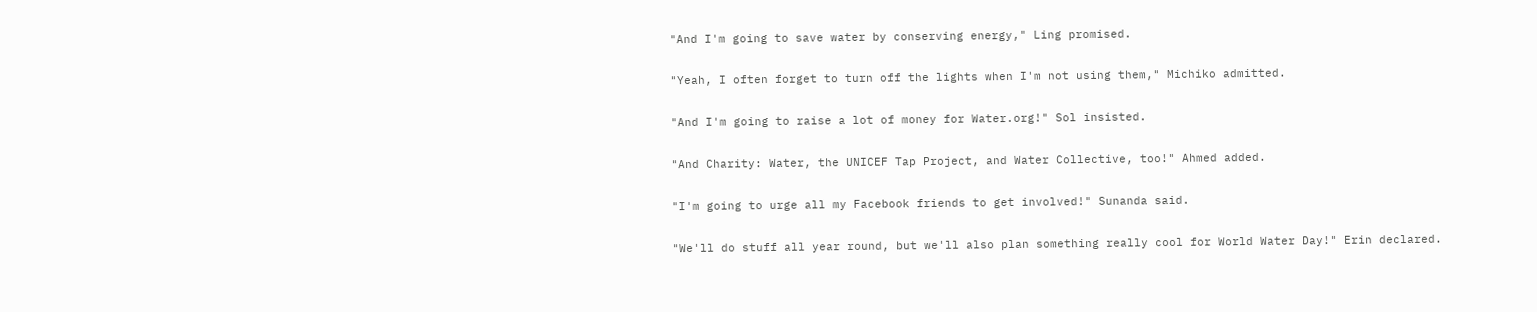"And I'm going to save water by conserving energy," Ling promised.

"Yeah, I often forget to turn off the lights when I'm not using them," Michiko admitted.

"And I'm going to raise a lot of money for Water.org!" Sol insisted.

"And Charity: Water, the UNICEF Tap Project, and Water Collective, too!" Ahmed added.

"I'm going to urge all my Facebook friends to get involved!" Sunanda said.

"We'll do stuff all year round, but we'll also plan something really cool for World Water Day!" Erin declared.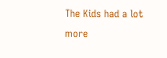The Kids had a lot more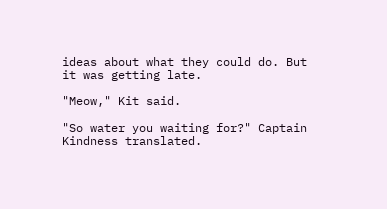ideas about what they could do. But it was getting late.

"Meow," Kit said.

"So water you waiting for?" Captain Kindness translated.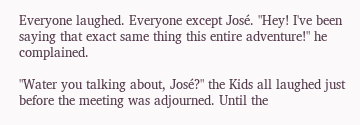Everyone laughed. Everyone except José. "Hey! I've been saying that exact same thing this entire adventure!" he complained.

"Water you talking about, José?" the Kids all laughed just before the meeting was adjourned. Until the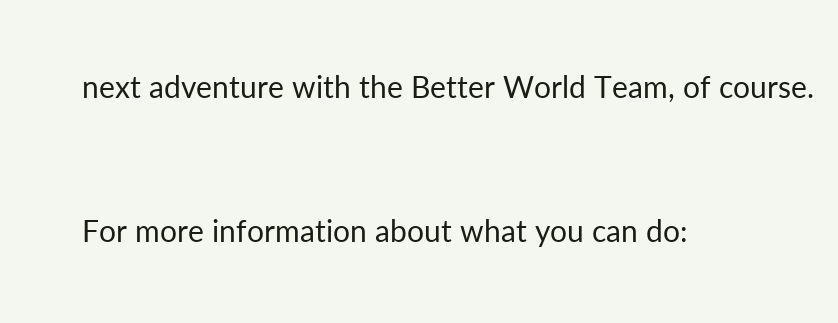next adventure with the Better World Team, of course.


For more information about what you can do: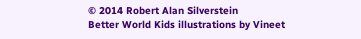© 2014 Robert Alan Silverstein
Better World Kids illustrations by Vineet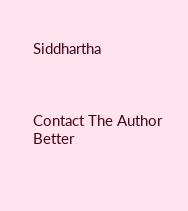Siddhartha



Contact The Author
Better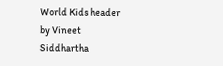World Kids header by Vineet Siddhartha